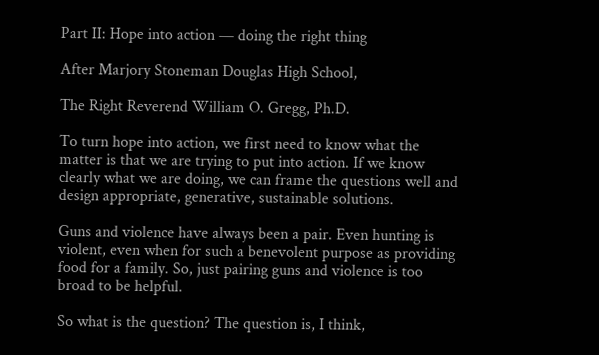Part II: Hope into action — doing the right thing

After Marjory Stoneman Douglas High School,

The Right Reverend William O. Gregg, Ph.D.

To turn hope into action, we first need to know what the matter is that we are trying to put into action. If we know clearly what we are doing, we can frame the questions well and design appropriate, generative, sustainable solutions.

Guns and violence have always been a pair. Even hunting is violent, even when for such a benevolent purpose as providing food for a family. So, just pairing guns and violence is too broad to be helpful.

So what is the question? The question is, I think,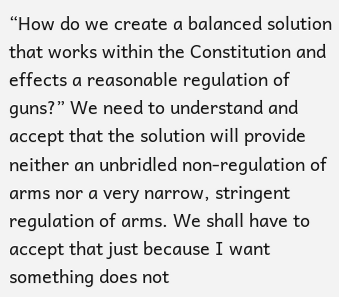“How do we create a balanced solution that works within the Constitution and effects a reasonable regulation of guns?” We need to understand and accept that the solution will provide neither an unbridled non-regulation of arms nor a very narrow, stringent regulation of arms. We shall have to accept that just because I want something does not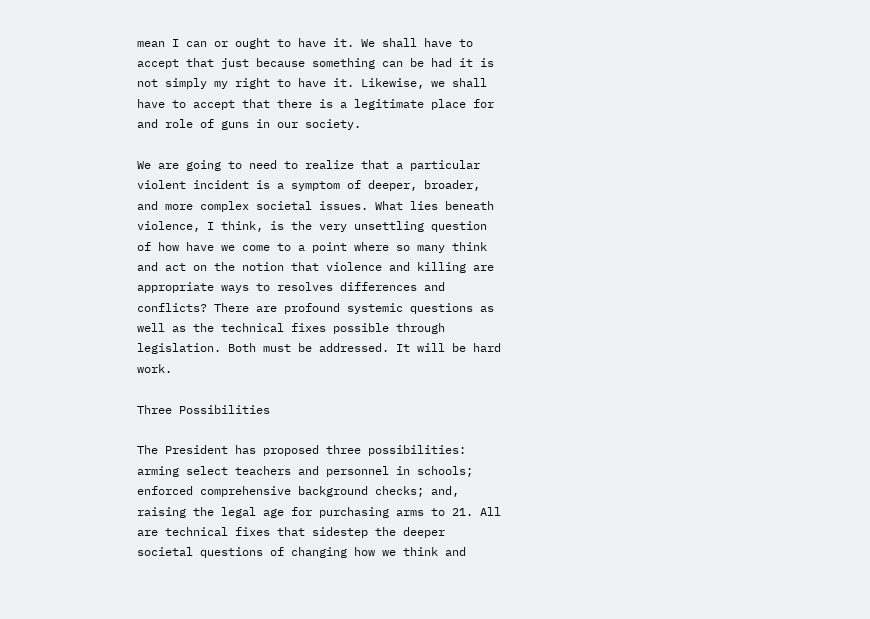mean I can or ought to have it. We shall have to accept that just because something can be had it is not simply my right to have it. Likewise, we shall have to accept that there is a legitimate place for and role of guns in our society.

We are going to need to realize that a particular violent incident is a symptom of deeper, broader, and more complex societal issues. What lies beneath violence, I think, is the very unsettling question of how have we come to a point where so many think and act on the notion that violence and killing are appropriate ways to resolves differences and conflicts? There are profound systemic questions as well as the technical fixes possible through legislation. Both must be addressed. It will be hard work.

Three Possibilities

The President has proposed three possibilities: arming select teachers and personnel in schools; enforced comprehensive background checks; and, raising the legal age for purchasing arms to 21. All are technical fixes that sidestep the deeper societal questions of changing how we think and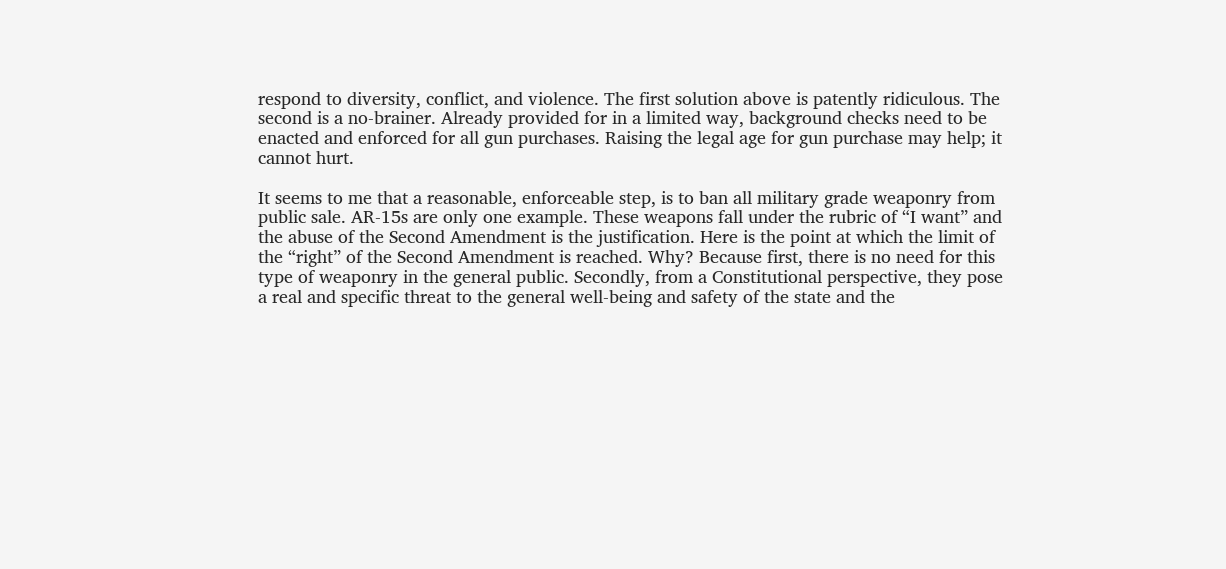respond to diversity, conflict, and violence. The first solution above is patently ridiculous. The second is a no-brainer. Already provided for in a limited way, background checks need to be enacted and enforced for all gun purchases. Raising the legal age for gun purchase may help; it cannot hurt.

It seems to me that a reasonable, enforceable step, is to ban all military grade weaponry from public sale. AR-15s are only one example. These weapons fall under the rubric of “I want” and the abuse of the Second Amendment is the justification. Here is the point at which the limit of the “right” of the Second Amendment is reached. Why? Because first, there is no need for this type of weaponry in the general public. Secondly, from a Constitutional perspective, they pose a real and specific threat to the general well-being and safety of the state and the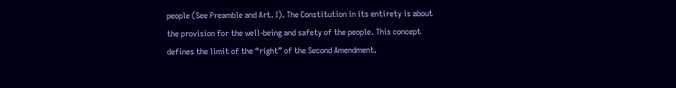people (See Preamble and Art. I). The Constitution in its entirety is about the provision for the well-being and safety of the people. This concept defines the limit of the “right” of the Second Amendment.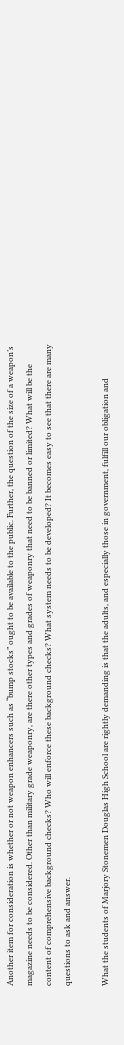Another item for consideration is whether or not weapon enhancers such as “bump stocks” ought to be available to the public. Further, the question of the size of a weapon’s magazine needs to be considered. Other than military grade weaponry, are there other types and grades of weaponry that need to be banned or limited? What will be the content of comprehensive background checks? Who will enforce these background checks? What system needs to be developed? It becomes easy to see that there are many questions to ask and answer.

What the students of Marjory Stonemen Douglas High School are rightly demanding is that the adults, and especially those in government, fulfill our obligation and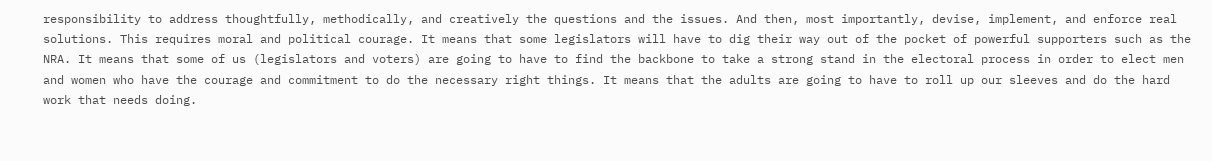responsibility to address thoughtfully, methodically, and creatively the questions and the issues. And then, most importantly, devise, implement, and enforce real solutions. This requires moral and political courage. It means that some legislators will have to dig their way out of the pocket of powerful supporters such as the NRA. It means that some of us (legislators and voters) are going to have to find the backbone to take a strong stand in the electoral process in order to elect men and women who have the courage and commitment to do the necessary right things. It means that the adults are going to have to roll up our sleeves and do the hard work that needs doing.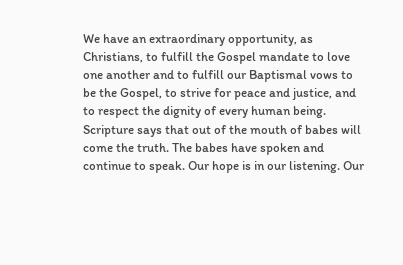We have an extraordinary opportunity, as Christians, to fulfill the Gospel mandate to love one another and to fulfill our Baptismal vows to be the Gospel, to strive for peace and justice, and to respect the dignity of every human being. Scripture says that out of the mouth of babes will come the truth. The babes have spoken and continue to speak. Our hope is in our listening. Our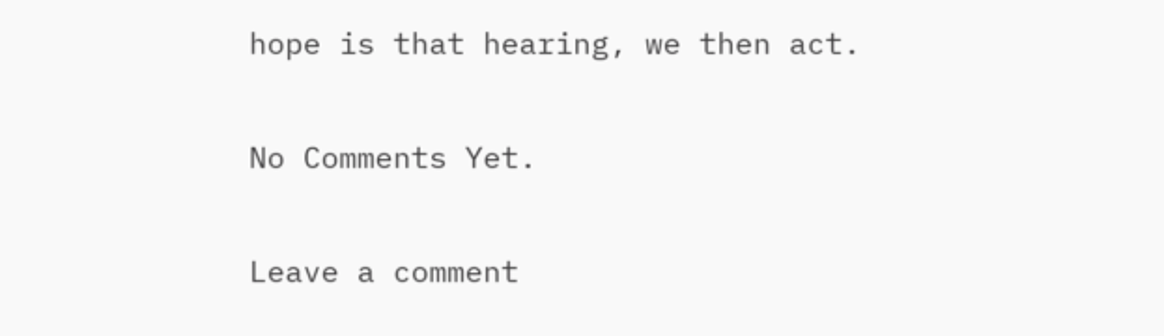hope is that hearing, we then act.

No Comments Yet.

Leave a comment